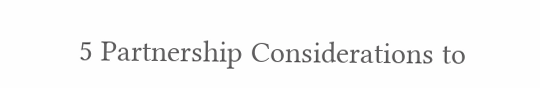5 Partnership Considerations to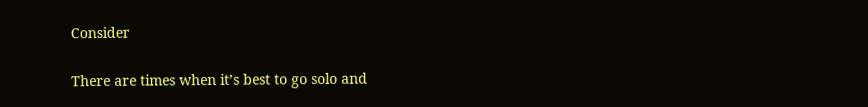Consider

There are times when it’s best to go solo and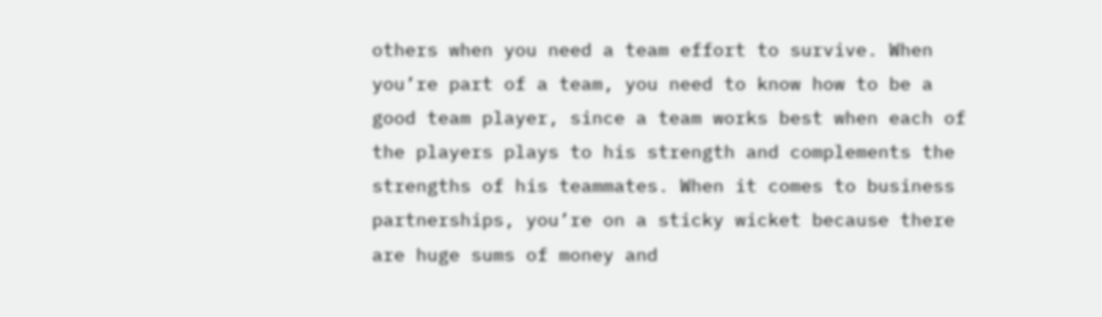others when you need a team effort to survive. When you’re part of a team, you need to know how to be a good team player, since a team works best when each of the players plays to his strength and complements the strengths of his teammates. When it comes to business partnerships, you’re on a sticky wicket because there are huge sums of money and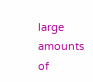large amounts of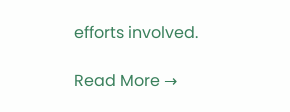efforts involved.

Read More →